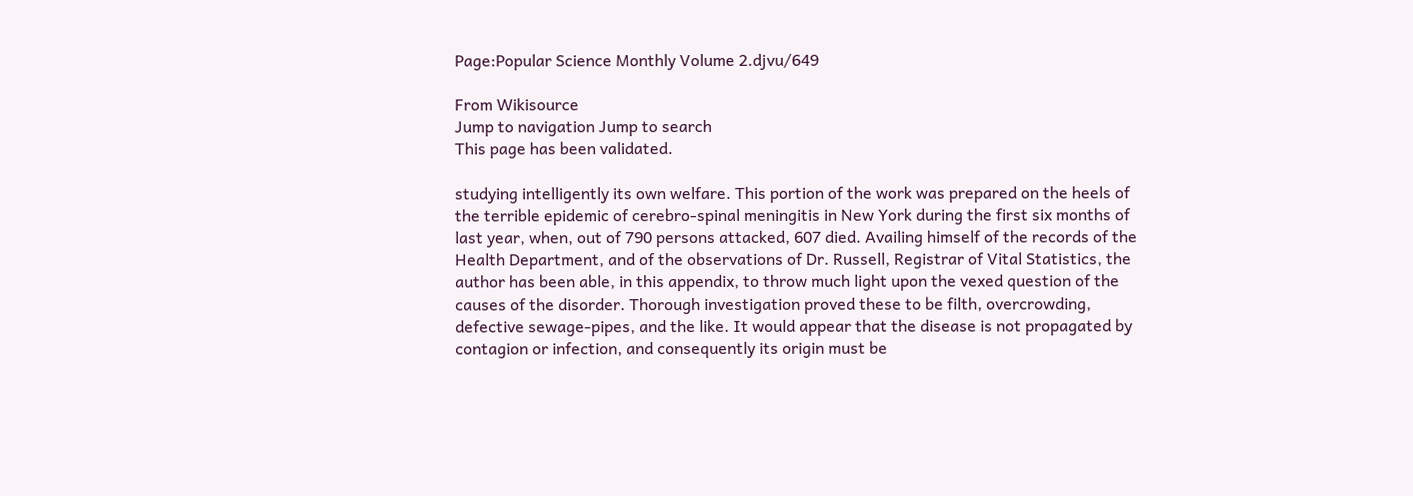Page:Popular Science Monthly Volume 2.djvu/649

From Wikisource
Jump to navigation Jump to search
This page has been validated.

studying intelligently its own welfare. This portion of the work was prepared on the heels of the terrible epidemic of cerebro-spinal meningitis in New York during the first six months of last year, when, out of 790 persons attacked, 607 died. Availing himself of the records of the Health Department, and of the observations of Dr. Russell, Registrar of Vital Statistics, the author has been able, in this appendix, to throw much light upon the vexed question of the causes of the disorder. Thorough investigation proved these to be filth, overcrowding, defective sewage-pipes, and the like. It would appear that the disease is not propagated by contagion or infection, and consequently its origin must be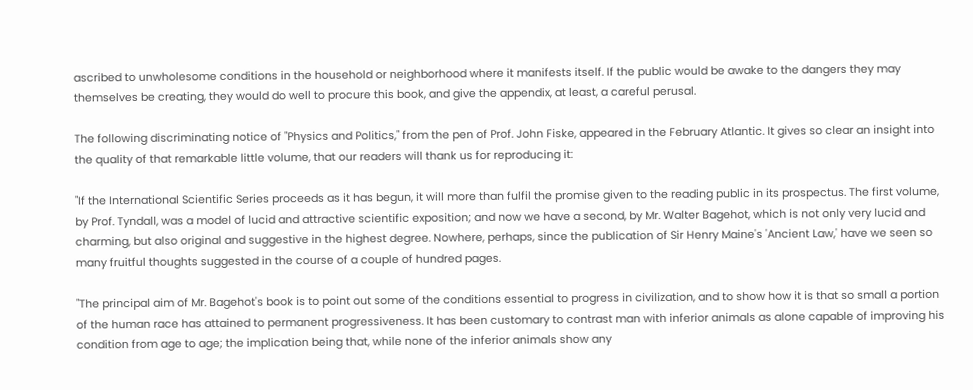ascribed to unwholesome conditions in the household or neighborhood where it manifests itself. If the public would be awake to the dangers they may themselves be creating, they would do well to procure this book, and give the appendix, at least, a careful perusal.

The following discriminating notice of "Physics and Politics," from the pen of Prof. John Fiske, appeared in the February Atlantic. It gives so clear an insight into the quality of that remarkable little volume, that our readers will thank us for reproducing it:

"If the International Scientific Series proceeds as it has begun, it will more than fulfil the promise given to the reading public in its prospectus. The first volume, by Prof. Tyndall, was a model of lucid and attractive scientific exposition; and now we have a second, by Mr. Walter Bagehot, which is not only very lucid and charming, but also original and suggestive in the highest degree. Nowhere, perhaps, since the publication of Sir Henry Maine's 'Ancient Law,' have we seen so many fruitful thoughts suggested in the course of a couple of hundred pages.

"The principal aim of Mr. Bagehot's book is to point out some of the conditions essential to progress in civilization, and to show how it is that so small a portion of the human race has attained to permanent progressiveness. It has been customary to contrast man with inferior animals as alone capable of improving his condition from age to age; the implication being that, while none of the inferior animals show any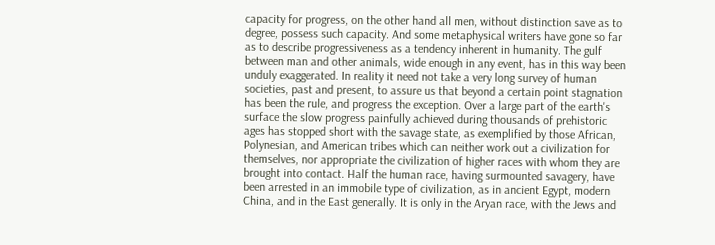capacity for progress, on the other hand all men, without distinction save as to degree, possess such capacity. And some metaphysical writers have gone so far as to describe progressiveness as a tendency inherent in humanity. The gulf between man and other animals, wide enough in any event, has in this way been unduly exaggerated. In reality it need not take a very long survey of human societies, past and present, to assure us that beyond a certain point stagnation has been the rule, and progress the exception. Over a large part of the earth's surface the slow progress painfully achieved during thousands of prehistoric ages has stopped short with the savage state, as exemplified by those African, Polynesian, and American tribes which can neither work out a civilization for themselves, nor appropriate the civilization of higher races with whom they are brought into contact. Half the human race, having surmounted savagery, have been arrested in an immobile type of civilization, as in ancient Egypt, modern China, and in the East generally. It is only in the Aryan race, with the Jews and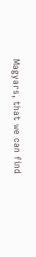Magyars, that we can find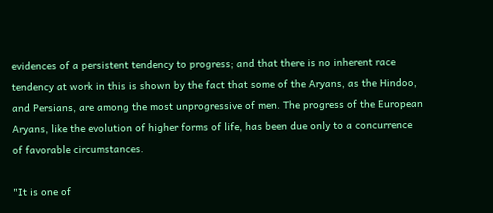evidences of a persistent tendency to progress; and that there is no inherent race tendency at work in this is shown by the fact that some of the Aryans, as the Hindoo, and Persians, are among the most unprogressive of men. The progress of the European Aryans, like the evolution of higher forms of life, has been due only to a concurrence of favorable circumstances.

"It is one of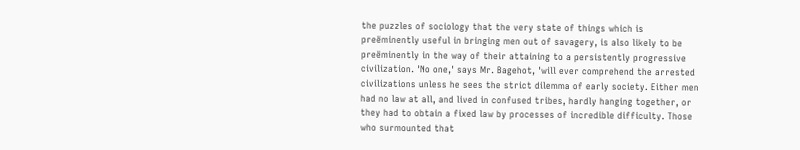the puzzles of sociology that the very state of things which is preëminently useful in bringing men out of savagery, is also likely to be preëminently in the way of their attaining to a persistently progressive civilization. 'No one,' says Mr. Bagehot, 'will ever comprehend the arrested civilizations unless he sees the strict dilemma of early society. Either men had no law at all, and lived in confused tribes, hardly hanging together, or they had to obtain a fixed law by processes of incredible difficulty. Those who surmounted that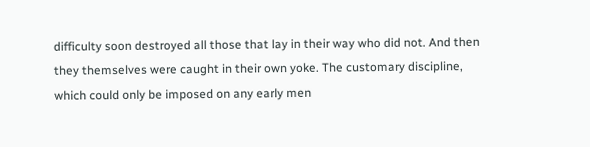difficulty soon destroyed all those that lay in their way who did not. And then they themselves were caught in their own yoke. The customary discipline, which could only be imposed on any early men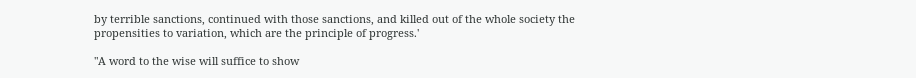by terrible sanctions, continued with those sanctions, and killed out of the whole society the propensities to variation, which are the principle of progress.'

"A word to the wise will suffice to show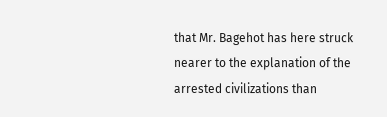that Mr. Bagehot has here struck nearer to the explanation of the arrested civilizations than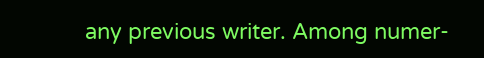any previous writer. Among numer-